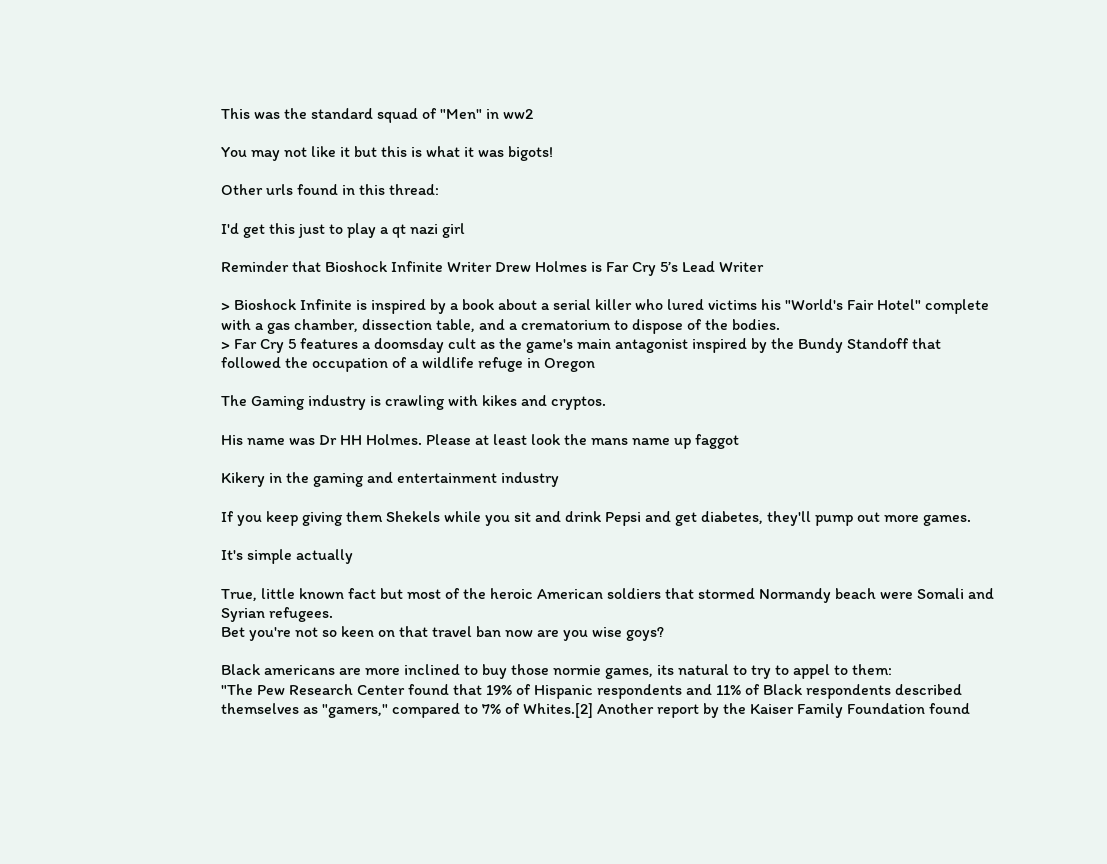This was the standard squad of "Men" in ww2

You may not like it but this is what it was bigots!

Other urls found in this thread:

I'd get this just to play a qt nazi girl

Reminder that Bioshock Infinite Writer Drew Holmes is Far Cry 5’s Lead Writer

> Bioshock Infinite is inspired by a book about a serial killer who lured victims his "World's Fair Hotel" complete with a gas chamber, dissection table, and a crematorium to dispose of the bodies.
> Far Cry 5 features a doomsday cult as the game's main antagonist inspired by the Bundy Standoff that followed the occupation of a wildlife refuge in Oregon

The Gaming industry is crawling with kikes and cryptos.

His name was Dr HH Holmes. Please at least look the mans name up faggot

Kikery in the gaming and entertainment industry

If you keep giving them Shekels while you sit and drink Pepsi and get diabetes, they'll pump out more games.

It's simple actually

True, little known fact but most of the heroic American soldiers that stormed Normandy beach were Somali and Syrian refugees.
Bet you're not so keen on that travel ban now are you wise goys?

Black americans are more inclined to buy those normie games, its natural to try to appel to them:
"The Pew Research Center found that 19% of Hispanic respondents and 11% of Black respondents described themselves as "gamers," compared to 7% of Whites.[2] Another report by the Kaiser Family Foundation found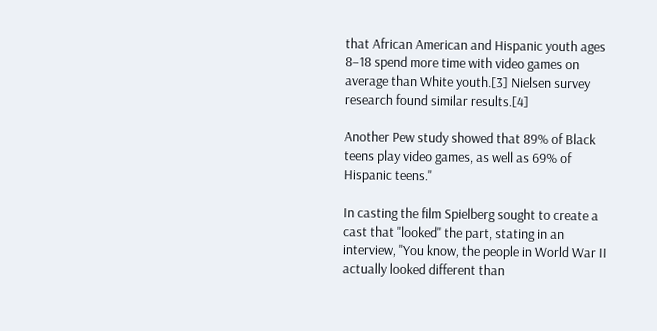that African American and Hispanic youth ages 8–18 spend more time with video games on average than White youth.[3] Nielsen survey research found similar results.[4]

Another Pew study showed that 89% of Black teens play video games, as well as 69% of Hispanic teens."

In casting the film Spielberg sought to create a cast that "looked" the part, stating in an interview, "You know, the people in World War II actually looked different than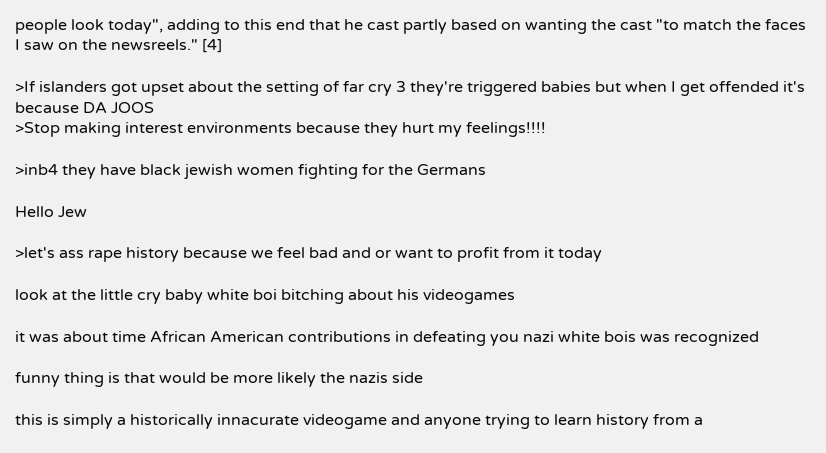people look today", adding to this end that he cast partly based on wanting the cast "to match the faces I saw on the newsreels." [4]

>If islanders got upset about the setting of far cry 3 they're triggered babies but when I get offended it's because DA JOOS
>Stop making interest environments because they hurt my feelings!!!!

>inb4 they have black jewish women fighting for the Germans

Hello Jew

>let's ass rape history because we feel bad and or want to profit from it today

look at the little cry baby white boi bitching about his videogames

it was about time African American contributions in defeating you nazi white bois was recognized

funny thing is that would be more likely the nazis side

this is simply a historically innacurate videogame and anyone trying to learn history from a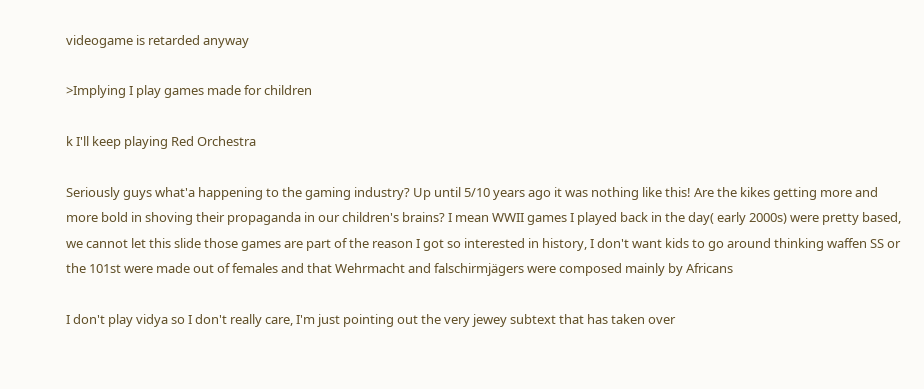videogame is retarded anyway

>Implying I play games made for children

k I'll keep playing Red Orchestra

Seriously guys what'a happening to the gaming industry? Up until 5/10 years ago it was nothing like this! Are the kikes getting more and more bold in shoving their propaganda in our children's brains? I mean WWII games I played back in the day( early 2000s) were pretty based, we cannot let this slide those games are part of the reason I got so interested in history, I don't want kids to go around thinking waffen SS or the 101st were made out of females and that Wehrmacht and falschirmjägers were composed mainly by Africans

I don't play vidya so I don't really care, I'm just pointing out the very jewey subtext that has taken over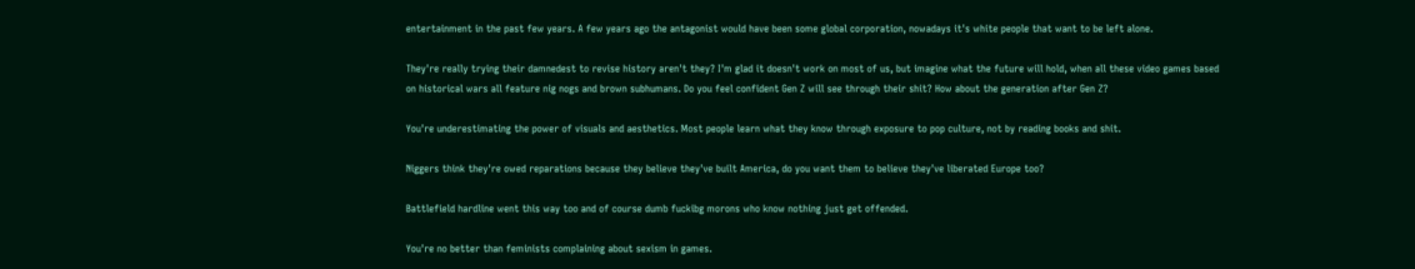entertainment in the past few years. A few years ago the antagonist would have been some global corporation, nowadays it's white people that want to be left alone.

They're really trying their damnedest to revise history aren't they? I'm glad it doesn't work on most of us, but imagine what the future will hold, when all these video games based on historical wars all feature nig nogs and brown subhumans. Do you feel confident Gen Z will see through their shit? How about the generation after Gen Z?

You're underestimating the power of visuals and aesthetics. Most people learn what they know through exposure to pop culture, not by reading books and shit.

Niggers think they're owed reparations because they believe they've built America, do you want them to believe they've liberated Europe too?

Battlefield hardline went this way too and of course dumb fuckibg morons who know nothing just get offended.

You're no better than feminists complaining about sexism in games.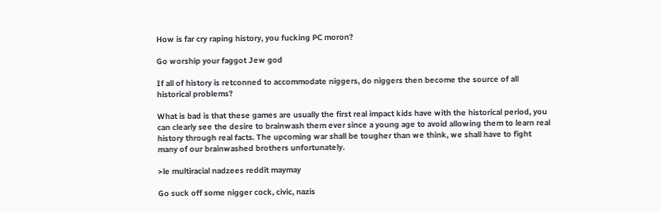How is far cry raping history, you fucking PC moron?

Go worship your faggot Jew god

If all of history is retconned to accommodate niggers, do niggers then become the source of all historical problems?

What is bad is that these games are usually the first real impact kids have with the historical period, you can clearly see the desire to brainwash them ever since a young age to avoid allowing them to learn real history through real facts. The upcoming war shall be tougher than we think, we shall have to fight many of our brainwashed brothers unfortunately.

>le multiracial nadzees reddit maymay

Go suck off some nigger cock, civic, nazis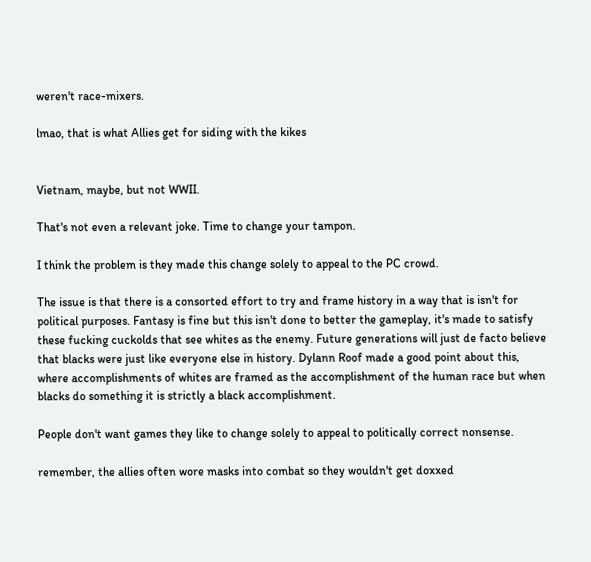weren't race-mixers.

lmao, that is what Allies get for siding with the kikes


Vietnam, maybe, but not WWII.

That's not even a relevant joke. Time to change your tampon.

I think the problem is they made this change solely to appeal to the PC crowd.

The issue is that there is a consorted effort to try and frame history in a way that is isn't for political purposes. Fantasy is fine but this isn't done to better the gameplay, it's made to satisfy these fucking cuckolds that see whites as the enemy. Future generations will just de facto believe that blacks were just like everyone else in history. Dylann Roof made a good point about this, where accomplishments of whites are framed as the accomplishment of the human race but when blacks do something it is strictly a black accomplishment.

People don't want games they like to change solely to appeal to politically correct nonsense.

remember, the allies often wore masks into combat so they wouldn't get doxxed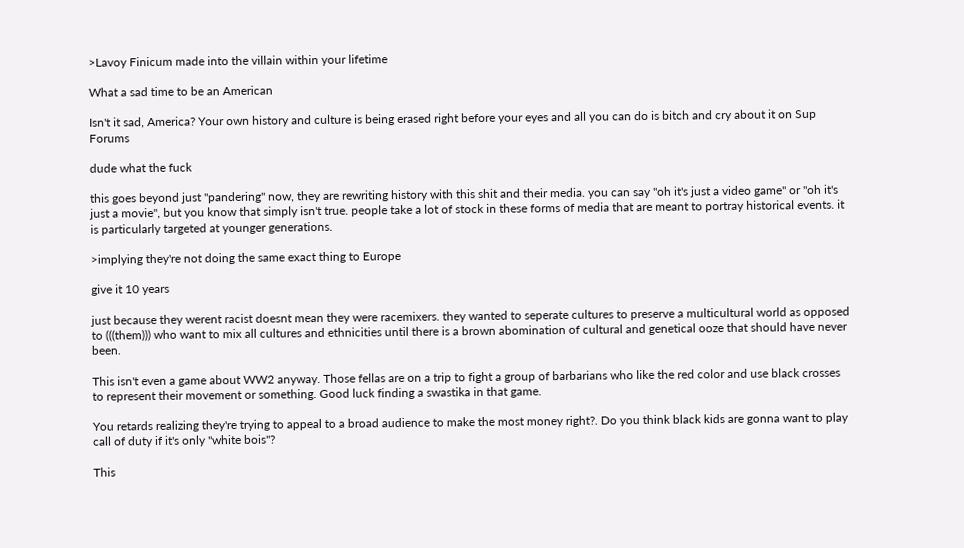>Lavoy Finicum made into the villain within your lifetime

What a sad time to be an American

Isn't it sad, America? Your own history and culture is being erased right before your eyes and all you can do is bitch and cry about it on Sup Forums

dude what the fuck

this goes beyond just "pandering" now, they are rewriting history with this shit and their media. you can say "oh it's just a video game" or "oh it's just a movie", but you know that simply isn't true. people take a lot of stock in these forms of media that are meant to portray historical events. it is particularly targeted at younger generations.

>implying they're not doing the same exact thing to Europe

give it 10 years

just because they werent racist doesnt mean they were racemixers. they wanted to seperate cultures to preserve a multicultural world as opposed to (((them))) who want to mix all cultures and ethnicities until there is a brown abomination of cultural and genetical ooze that should have never been.

This isn't even a game about WW2 anyway. Those fellas are on a trip to fight a group of barbarians who like the red color and use black crosses to represent their movement or something. Good luck finding a swastika in that game.

You retards realizing they're trying to appeal to a broad audience to make the most money right?. Do you think black kids are gonna want to play call of duty if it's only "white bois"?

This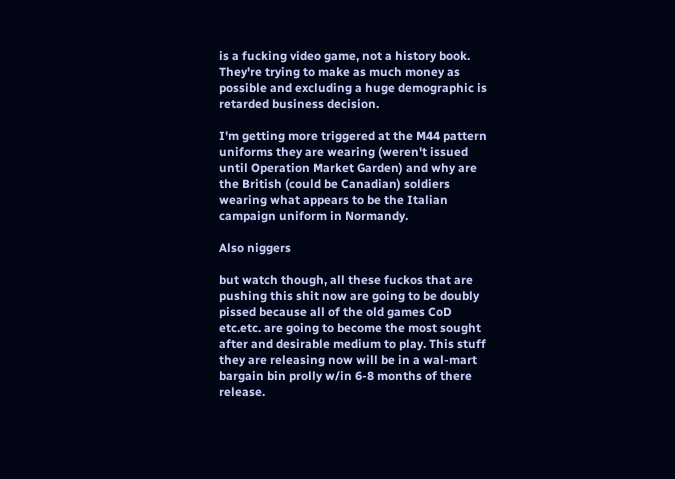is a fucking video game, not a history book. They're trying to make as much money as possible and excluding a huge demographic is retarded business decision.

I'm getting more triggered at the M44 pattern uniforms they are wearing (weren't issued until Operation Market Garden) and why are the British (could be Canadian) soldiers wearing what appears to be the Italian campaign uniform in Normandy.

Also niggers

but watch though, all these fuckos that are pushing this shit now are going to be doubly pissed because all of the old games CoD etc.etc. are going to become the most sought after and desirable medium to play. This stuff they are releasing now will be in a wal-mart bargain bin prolly w/in 6-8 months of there release.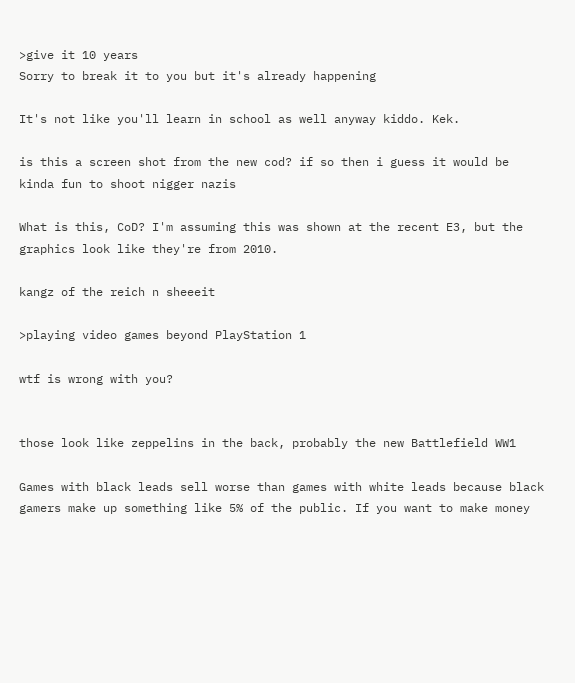>give it 10 years
Sorry to break it to you but it's already happening

It's not like you'll learn in school as well anyway kiddo. Kek.

is this a screen shot from the new cod? if so then i guess it would be kinda fun to shoot nigger nazis

What is this, CoD? I'm assuming this was shown at the recent E3, but the graphics look like they're from 2010.

kangz of the reich n sheeeit

>playing video games beyond PlayStation 1

wtf is wrong with you?


those look like zeppelins in the back, probably the new Battlefield WW1

Games with black leads sell worse than games with white leads because black gamers make up something like 5% of the public. If you want to make money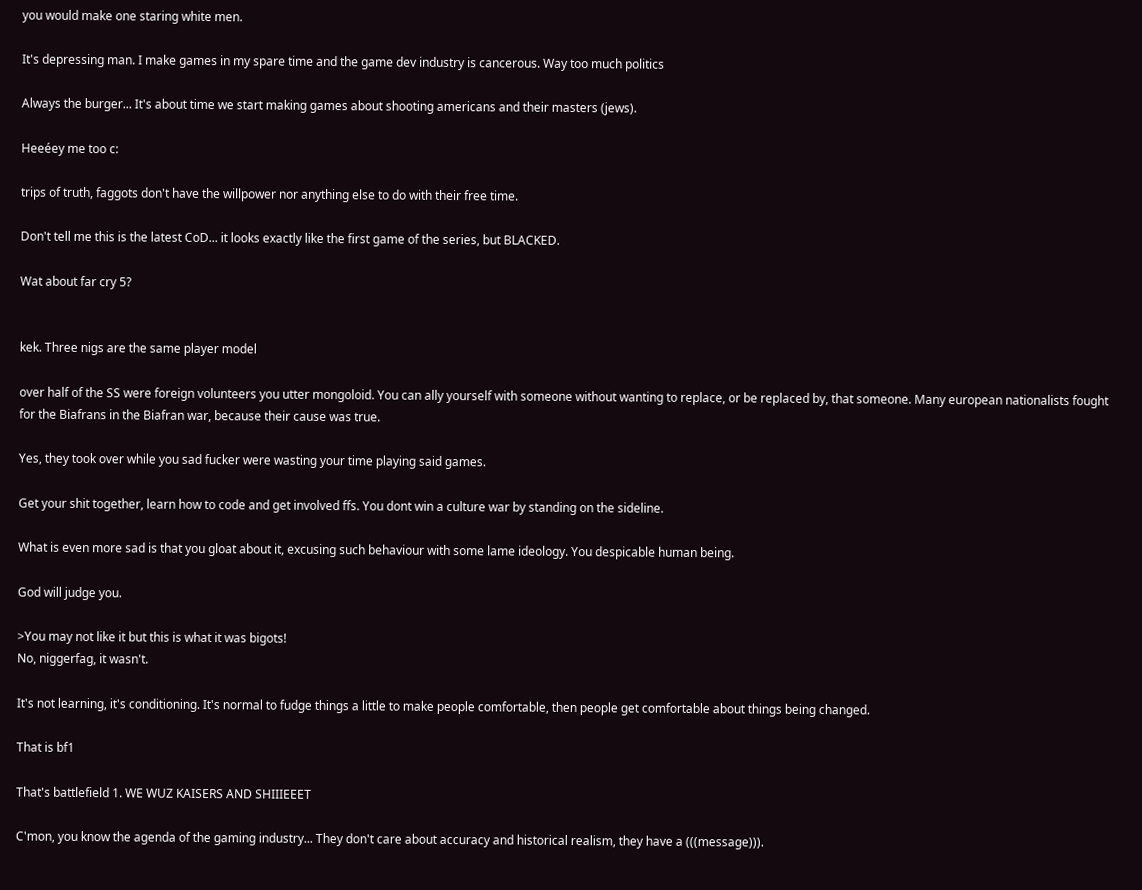you would make one staring white men.

It's depressing man. I make games in my spare time and the game dev industry is cancerous. Way too much politics

Always the burger... It's about time we start making games about shooting americans and their masters (jews).

Heeéey me too c:

trips of truth, faggots don't have the willpower nor anything else to do with their free time.

Don't tell me this is the latest CoD... it looks exactly like the first game of the series, but BLACKED.

Wat about far cry 5?


kek. Three nigs are the same player model

over half of the SS were foreign volunteers you utter mongoloid. You can ally yourself with someone without wanting to replace, or be replaced by, that someone. Many european nationalists fought for the Biafrans in the Biafran war, because their cause was true.

Yes, they took over while you sad fucker were wasting your time playing said games.

Get your shit together, learn how to code and get involved ffs. You dont win a culture war by standing on the sideline.

What is even more sad is that you gloat about it, excusing such behaviour with some lame ideology. You despicable human being.

God will judge you.

>You may not like it but this is what it was bigots!
No, niggerfag, it wasn't.

It's not learning, it's conditioning. It's normal to fudge things a little to make people comfortable, then people get comfortable about things being changed.

That is bf1

That's battlefield 1. WE WUZ KAISERS AND SHIIIEEET

C'mon, you know the agenda of the gaming industry... They don't care about accuracy and historical realism, they have a (((message))).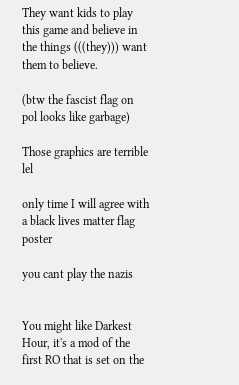They want kids to play this game and believe in the things (((they))) want them to believe.

(btw the fascist flag on pol looks like garbage)

Those graphics are terrible lel

only time I will agree with a black lives matter flag poster

you cant play the nazis


You might like Darkest Hour, it's a mod of the first RO that is set on the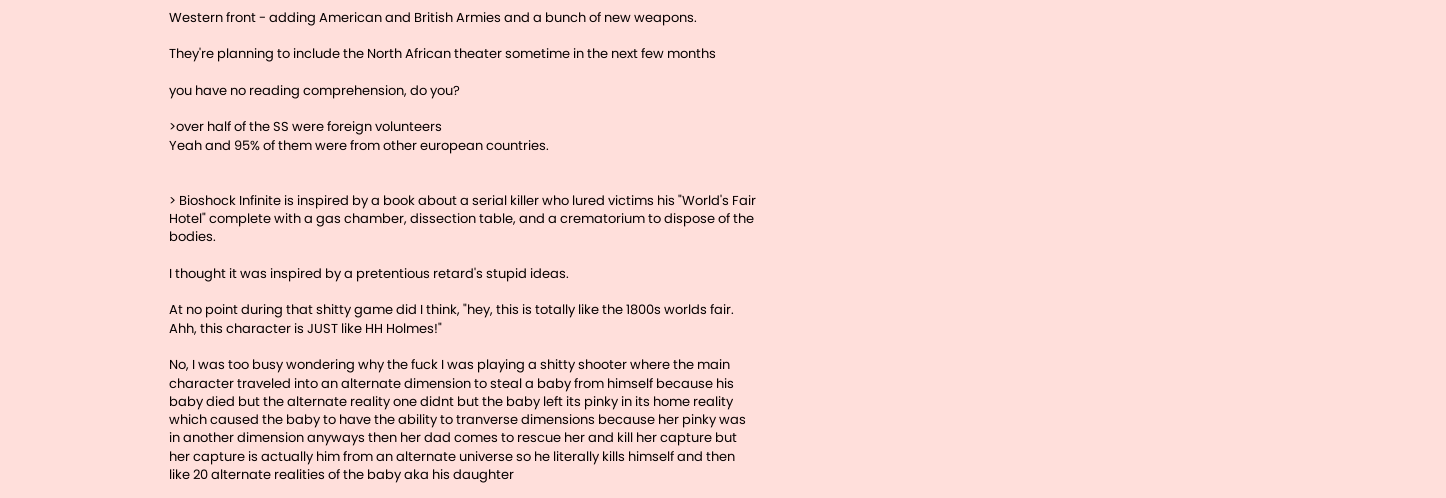Western front - adding American and British Armies and a bunch of new weapons.

They're planning to include the North African theater sometime in the next few months

you have no reading comprehension, do you?

>over half of the SS were foreign volunteers
Yeah and 95% of them were from other european countries.


> Bioshock Infinite is inspired by a book about a serial killer who lured victims his "World's Fair Hotel" complete with a gas chamber, dissection table, and a crematorium to dispose of the bodies.

I thought it was inspired by a pretentious retard's stupid ideas.

At no point during that shitty game did I think, "hey, this is totally like the 1800s worlds fair. Ahh, this character is JUST like HH Holmes!"

No, I was too busy wondering why the fuck I was playing a shitty shooter where the main character traveled into an alternate dimension to steal a baby from himself because his baby died but the alternate reality one didnt but the baby left its pinky in its home reality which caused the baby to have the ability to tranverse dimensions because her pinky was in another dimension anyways then her dad comes to rescue her and kill her capture but her capture is actually him from an alternate universe so he literally kills himself and then like 20 alternate realities of the baby aka his daughter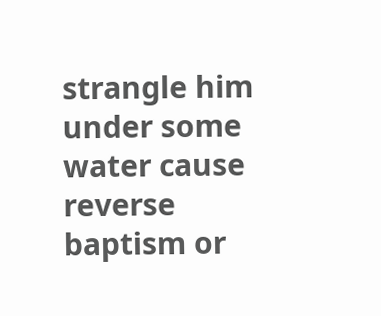strangle him under some water cause reverse baptism or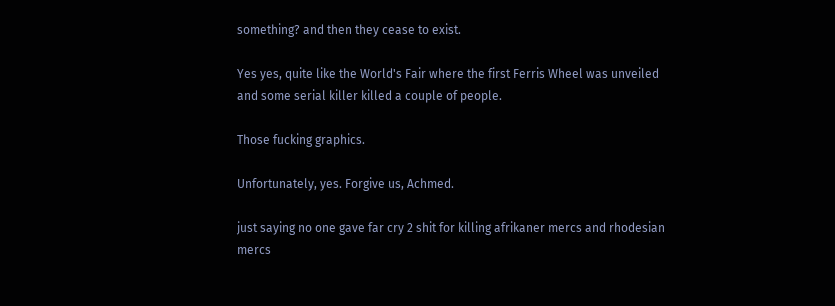something? and then they cease to exist.

Yes yes, quite like the World's Fair where the first Ferris Wheel was unveiled and some serial killer killed a couple of people.

Those fucking graphics.

Unfortunately, yes. Forgive us, Achmed.

just saying no one gave far cry 2 shit for killing afrikaner mercs and rhodesian mercs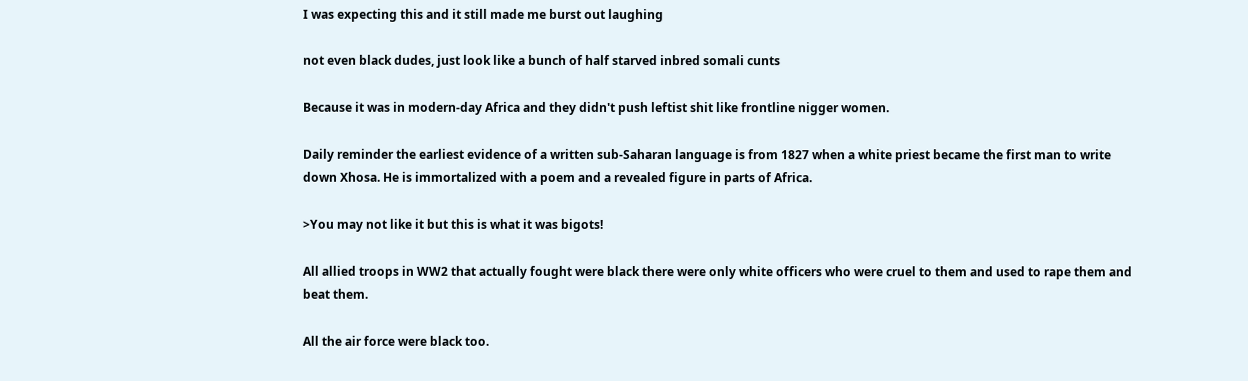I was expecting this and it still made me burst out laughing

not even black dudes, just look like a bunch of half starved inbred somali cunts

Because it was in modern-day Africa and they didn't push leftist shit like frontline nigger women.

Daily reminder the earliest evidence of a written sub-Saharan language is from 1827 when a white priest became the first man to write down Xhosa. He is immortalized with a poem and a revealed figure in parts of Africa.

>You may not like it but this is what it was bigots!

All allied troops in WW2 that actually fought were black there were only white officers who were cruel to them and used to rape them and beat them.

All the air force were black too.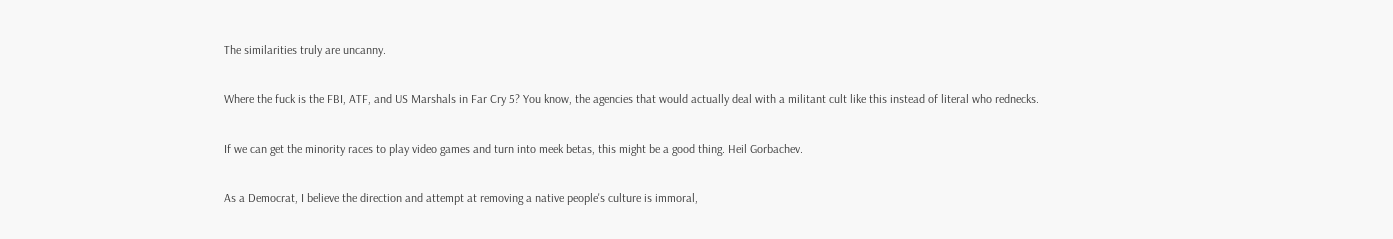The similarities truly are uncanny.

Where the fuck is the FBI, ATF, and US Marshals in Far Cry 5? You know, the agencies that would actually deal with a militant cult like this instead of literal who rednecks.

If we can get the minority races to play video games and turn into meek betas, this might be a good thing. Heil Gorbachev.

As a Democrat, I believe the direction and attempt at removing a native people's culture is immoral,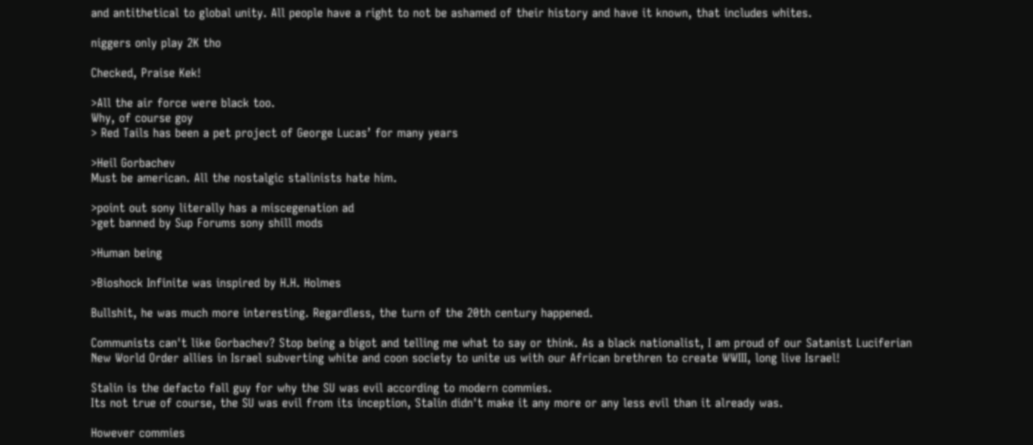and antithetical to global unity. All people have a right to not be ashamed of their history and have it known, that includes whites.

niggers only play 2K tho

Checked, Praise Kek!

>All the air force were black too.
Why, of course goy
> Red Tails has been a pet project of George Lucas’ for many years

>Heil Gorbachev
Must be american. All the nostalgic stalinists hate him.

>point out sony literally has a miscegenation ad
>get banned by Sup Forums sony shill mods

>Human being

>Bioshock Infinite was inspired by H.H. Holmes

Bullshit, he was much more interesting. Regardless, the turn of the 20th century happened.

Communists can't like Gorbachev? Stop being a bigot and telling me what to say or think. As a black nationalist, I am proud of our Satanist Luciferian New World Order allies in Israel subverting white and coon society to unite us with our African brethren to create WWIII, long live Israel!

Stalin is the defacto fall guy for why the SU was evil according to modern commies.
Its not true of course, the SU was evil from its inception, Stalin didn't make it any more or any less evil than it already was.

However commies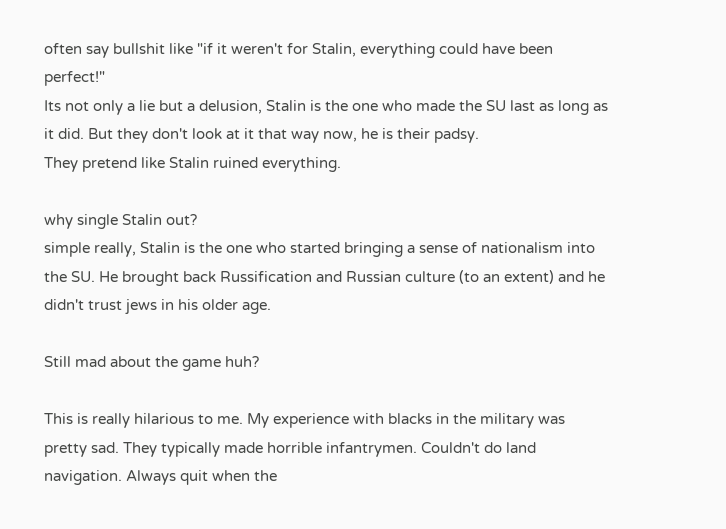often say bullshit like "if it weren't for Stalin, everything could have been perfect!"
Its not only a lie but a delusion, Stalin is the one who made the SU last as long as it did. But they don't look at it that way now, he is their padsy.
They pretend like Stalin ruined everything.

why single Stalin out?
simple really, Stalin is the one who started bringing a sense of nationalism into the SU. He brought back Russification and Russian culture (to an extent) and he didn't trust jews in his older age.

Still mad about the game huh?

This is really hilarious to me. My experience with blacks in the military was pretty sad. They typically made horrible infantrymen. Couldn't do land navigation. Always quit when the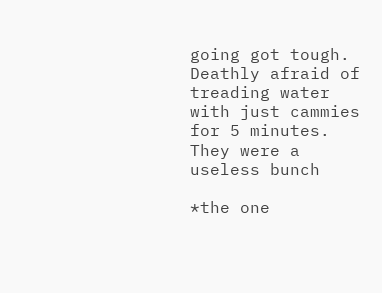going got tough. Deathly afraid of treading water with just cammies for 5 minutes. They were a useless bunch

*the one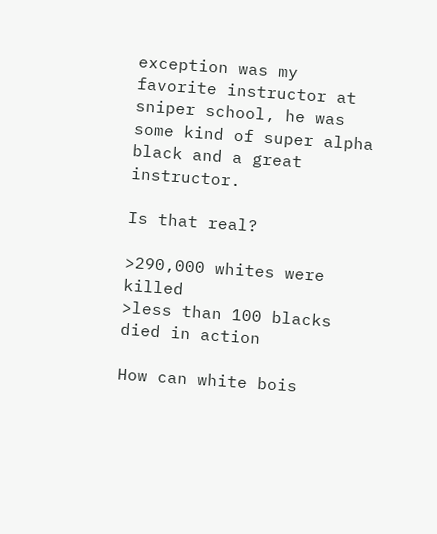exception was my favorite instructor at sniper school, he was some kind of super alpha black and a great instructor.

Is that real?

>290,000 whites were killed
>less than 100 blacks died in action

How can white bois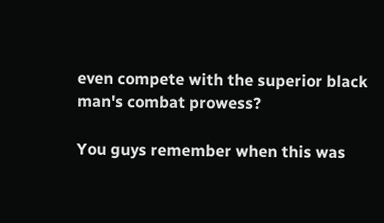even compete with the superior black man's combat prowess?

You guys remember when this was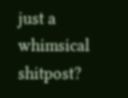just a whimsical shitpost?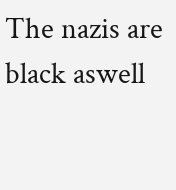The nazis are black aswell